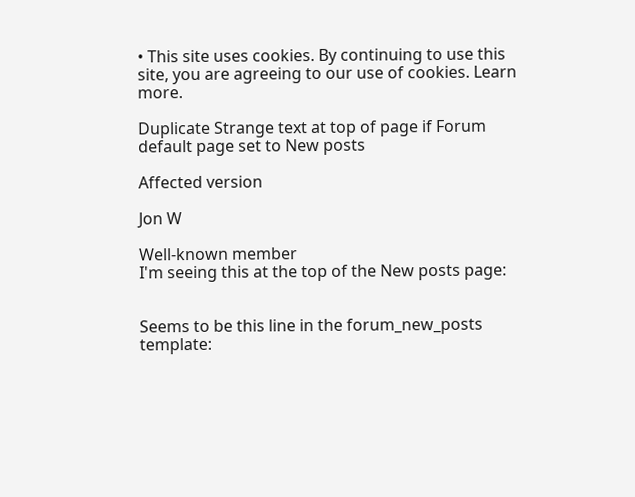• This site uses cookies. By continuing to use this site, you are agreeing to our use of cookies. Learn more.

Duplicate Strange text at top of page if Forum default page set to New posts

Affected version

Jon W

Well-known member
I'm seeing this at the top of the New posts page:


Seems to be this line in the forum_new_posts template: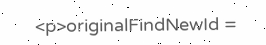<p>originalFindNewId =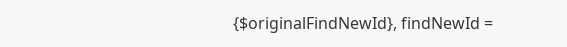{$originalFindNewId}, findNewId =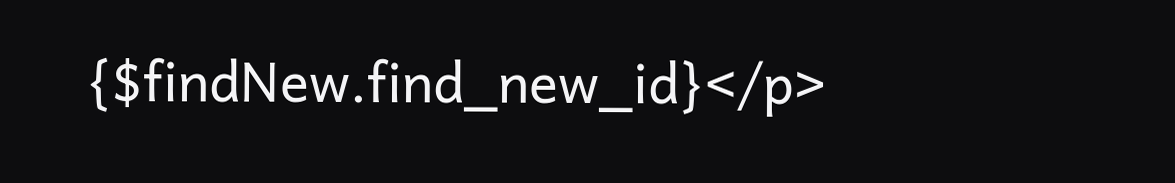{$findNew.find_new_id}</p>